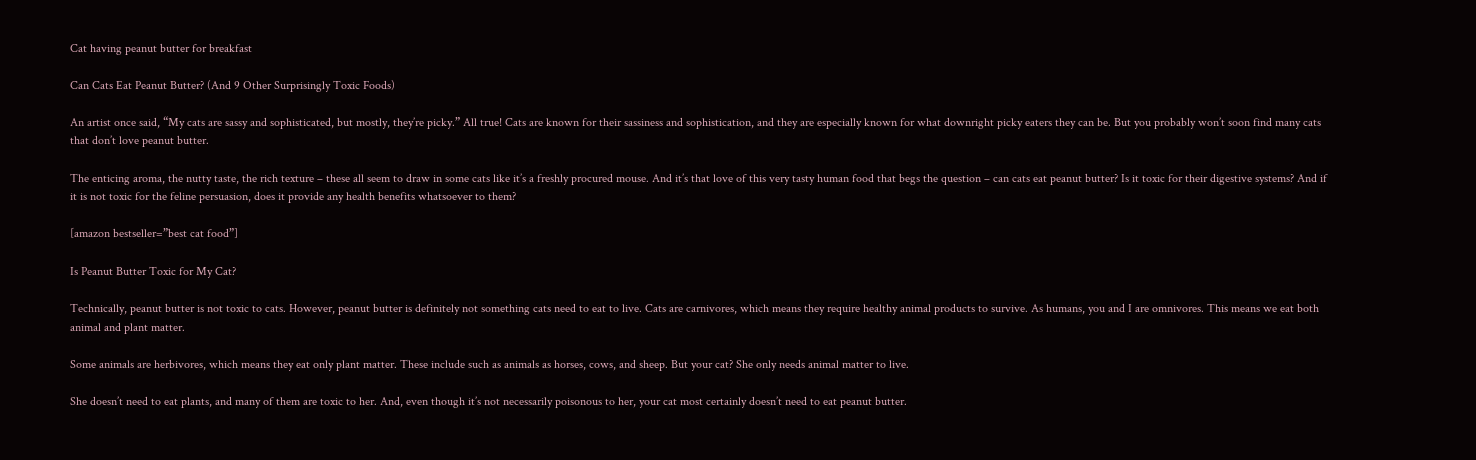Cat having peanut butter for breakfast

Can Cats Eat Peanut Butter? (And 9 Other Surprisingly Toxic Foods)

An artist once said, “My cats are sassy and sophisticated, but mostly, they’re picky.” All true! Cats are known for their sassiness and sophistication, and they are especially known for what downright picky eaters they can be. But you probably won’t soon find many cats that don’t love peanut butter.

The enticing aroma, the nutty taste, the rich texture – these all seem to draw in some cats like it’s a freshly procured mouse. And it’s that love of this very tasty human food that begs the question – can cats eat peanut butter? Is it toxic for their digestive systems? And if it is not toxic for the feline persuasion, does it provide any health benefits whatsoever to them?

[amazon bestseller=”best cat food”]

Is Peanut Butter Toxic for My Cat?

Technically, peanut butter is not toxic to cats. However, peanut butter is definitely not something cats need to eat to live. Cats are carnivores, which means they require healthy animal products to survive. As humans, you and I are omnivores. This means we eat both animal and plant matter.

Some animals are herbivores, which means they eat only plant matter. These include such as animals as horses, cows, and sheep. But your cat? She only needs animal matter to live.

She doesn’t need to eat plants, and many of them are toxic to her. And, even though it’s not necessarily poisonous to her, your cat most certainly doesn’t need to eat peanut butter.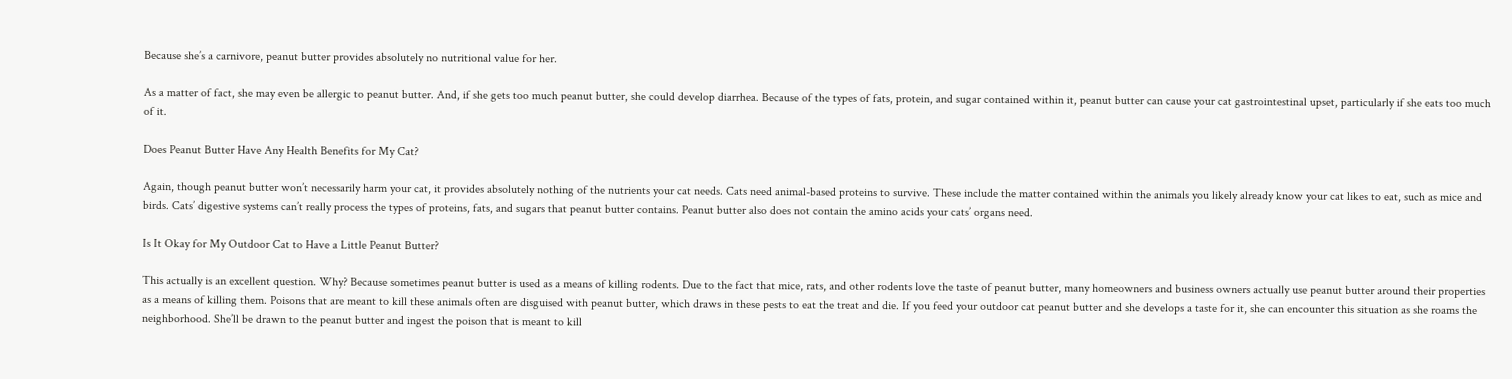Because she’s a carnivore, peanut butter provides absolutely no nutritional value for her.

As a matter of fact, she may even be allergic to peanut butter. And, if she gets too much peanut butter, she could develop diarrhea. Because of the types of fats, protein, and sugar contained within it, peanut butter can cause your cat gastrointestinal upset, particularly if she eats too much of it.

Does Peanut Butter Have Any Health Benefits for My Cat?

Again, though peanut butter won’t necessarily harm your cat, it provides absolutely nothing of the nutrients your cat needs. Cats need animal-based proteins to survive. These include the matter contained within the animals you likely already know your cat likes to eat, such as mice and birds. Cats’ digestive systems can’t really process the types of proteins, fats, and sugars that peanut butter contains. Peanut butter also does not contain the amino acids your cats’ organs need.

Is It Okay for My Outdoor Cat to Have a Little Peanut Butter?

This actually is an excellent question. Why? Because sometimes peanut butter is used as a means of killing rodents. Due to the fact that mice, rats, and other rodents love the taste of peanut butter, many homeowners and business owners actually use peanut butter around their properties as a means of killing them. Poisons that are meant to kill these animals often are disguised with peanut butter, which draws in these pests to eat the treat and die. If you feed your outdoor cat peanut butter and she develops a taste for it, she can encounter this situation as she roams the neighborhood. She’ll be drawn to the peanut butter and ingest the poison that is meant to kill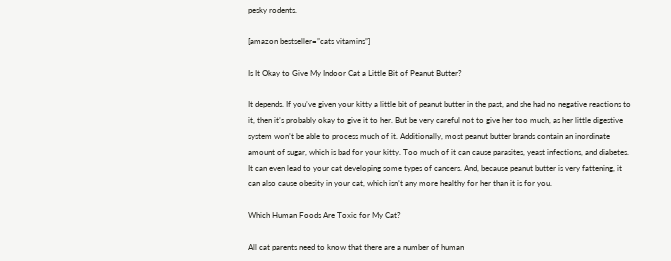pesky rodents.

[amazon bestseller=”cats vitamins”]

Is It Okay to Give My Indoor Cat a Little Bit of Peanut Butter?

It depends. If you’ve given your kitty a little bit of peanut butter in the past, and she had no negative reactions to it, then it’s probably okay to give it to her. But be very careful not to give her too much, as her little digestive system won’t be able to process much of it. Additionally, most peanut butter brands contain an inordinate amount of sugar, which is bad for your kitty. Too much of it can cause parasites, yeast infections, and diabetes. It can even lead to your cat developing some types of cancers. And, because peanut butter is very fattening, it can also cause obesity in your cat, which isn’t any more healthy for her than it is for you.

Which Human Foods Are Toxic for My Cat?

All cat parents need to know that there are a number of human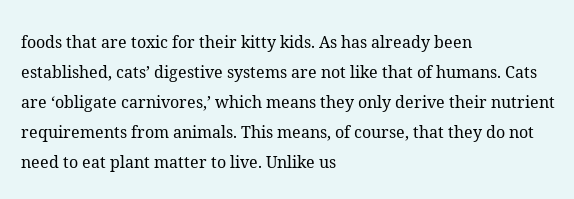foods that are toxic for their kitty kids. As has already been established, cats’ digestive systems are not like that of humans. Cats are ‘obligate carnivores,’ which means they only derive their nutrient requirements from animals. This means, of course, that they do not need to eat plant matter to live. Unlike us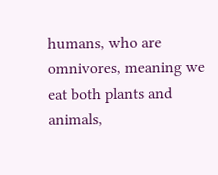humans, who are omnivores, meaning we eat both plants and animals,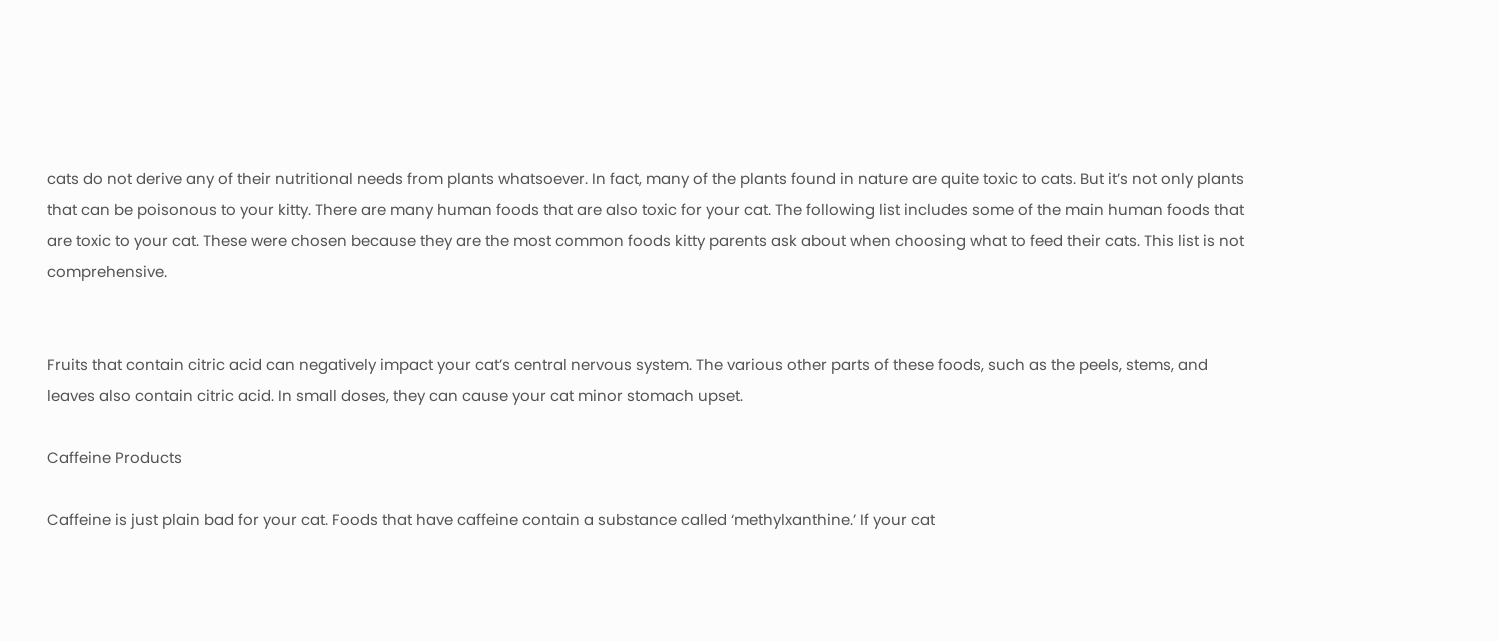cats do not derive any of their nutritional needs from plants whatsoever. In fact, many of the plants found in nature are quite toxic to cats. But it’s not only plants that can be poisonous to your kitty. There are many human foods that are also toxic for your cat. The following list includes some of the main human foods that are toxic to your cat. These were chosen because they are the most common foods kitty parents ask about when choosing what to feed their cats. This list is not comprehensive.


Fruits that contain citric acid can negatively impact your cat’s central nervous system. The various other parts of these foods, such as the peels, stems, and leaves also contain citric acid. In small doses, they can cause your cat minor stomach upset.

Caffeine Products

Caffeine is just plain bad for your cat. Foods that have caffeine contain a substance called ‘methylxanthine.’ If your cat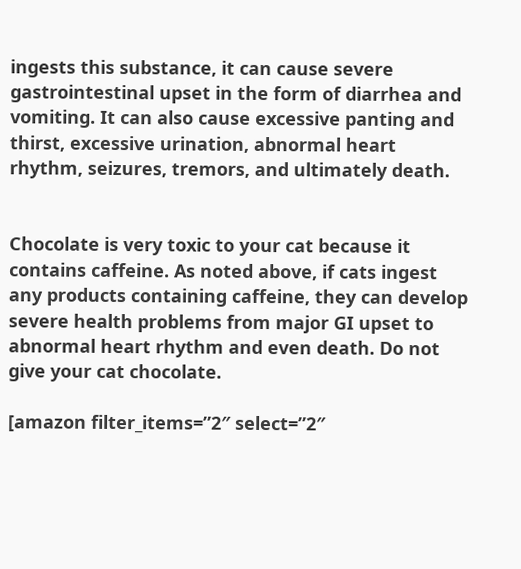ingests this substance, it can cause severe gastrointestinal upset in the form of diarrhea and vomiting. It can also cause excessive panting and thirst, excessive urination, abnormal heart rhythm, seizures, tremors, and ultimately death.


Chocolate is very toxic to your cat because it contains caffeine. As noted above, if cats ingest any products containing caffeine, they can develop severe health problems from major GI upset to abnormal heart rhythm and even death. Do not give your cat chocolate.

[amazon filter_items=”2″ select=”2″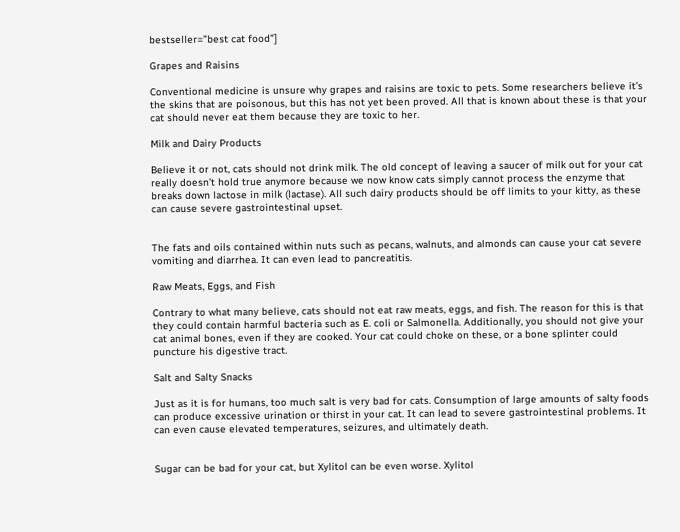bestseller=”best cat food”]

Grapes and Raisins

Conventional medicine is unsure why grapes and raisins are toxic to pets. Some researchers believe it’s the skins that are poisonous, but this has not yet been proved. All that is known about these is that your cat should never eat them because they are toxic to her.

Milk and Dairy Products

Believe it or not, cats should not drink milk. The old concept of leaving a saucer of milk out for your cat really doesn’t hold true anymore because we now know cats simply cannot process the enzyme that breaks down lactose in milk (lactase). All such dairy products should be off limits to your kitty, as these can cause severe gastrointestinal upset.


The fats and oils contained within nuts such as pecans, walnuts, and almonds can cause your cat severe vomiting and diarrhea. It can even lead to pancreatitis.

Raw Meats, Eggs, and Fish

Contrary to what many believe, cats should not eat raw meats, eggs, and fish. The reason for this is that they could contain harmful bacteria such as E. coli or Salmonella. Additionally, you should not give your cat animal bones, even if they are cooked. Your cat could choke on these, or a bone splinter could puncture his digestive tract.

Salt and Salty Snacks

Just as it is for humans, too much salt is very bad for cats. Consumption of large amounts of salty foods can produce excessive urination or thirst in your cat. It can lead to severe gastrointestinal problems. It can even cause elevated temperatures, seizures, and ultimately death.


Sugar can be bad for your cat, but Xylitol can be even worse. Xylitol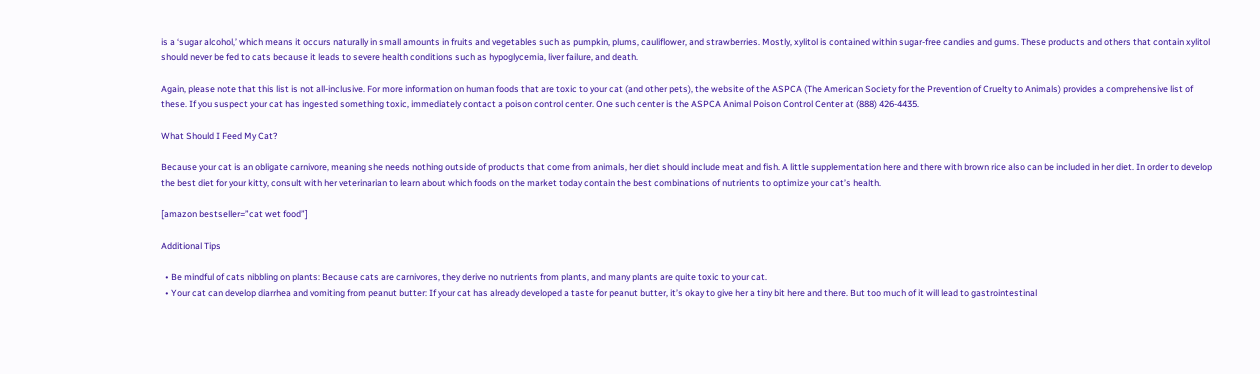is a ‘sugar alcohol,’ which means it occurs naturally in small amounts in fruits and vegetables such as pumpkin, plums, cauliflower, and strawberries. Mostly, xylitol is contained within sugar-free candies and gums. These products and others that contain xylitol should never be fed to cats because it leads to severe health conditions such as hypoglycemia, liver failure, and death.

Again, please note that this list is not all-inclusive. For more information on human foods that are toxic to your cat (and other pets), the website of the ASPCA (The American Society for the Prevention of Cruelty to Animals) provides a comprehensive list of these. If you suspect your cat has ingested something toxic, immediately contact a poison control center. One such center is the ASPCA Animal Poison Control Center at (888) 426-4435.

What Should I Feed My Cat?

Because your cat is an obligate carnivore, meaning she needs nothing outside of products that come from animals, her diet should include meat and fish. A little supplementation here and there with brown rice also can be included in her diet. In order to develop the best diet for your kitty, consult with her veterinarian to learn about which foods on the market today contain the best combinations of nutrients to optimize your cat’s health.

[amazon bestseller=”cat wet food”]

Additional Tips

  • Be mindful of cats nibbling on plants: Because cats are carnivores, they derive no nutrients from plants, and many plants are quite toxic to your cat.
  • Your cat can develop diarrhea and vomiting from peanut butter: If your cat has already developed a taste for peanut butter, it’s okay to give her a tiny bit here and there. But too much of it will lead to gastrointestinal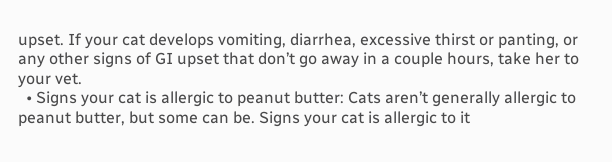upset. If your cat develops vomiting, diarrhea, excessive thirst or panting, or any other signs of GI upset that don’t go away in a couple hours, take her to your vet.
  • Signs your cat is allergic to peanut butter: Cats aren’t generally allergic to peanut butter, but some can be. Signs your cat is allergic to it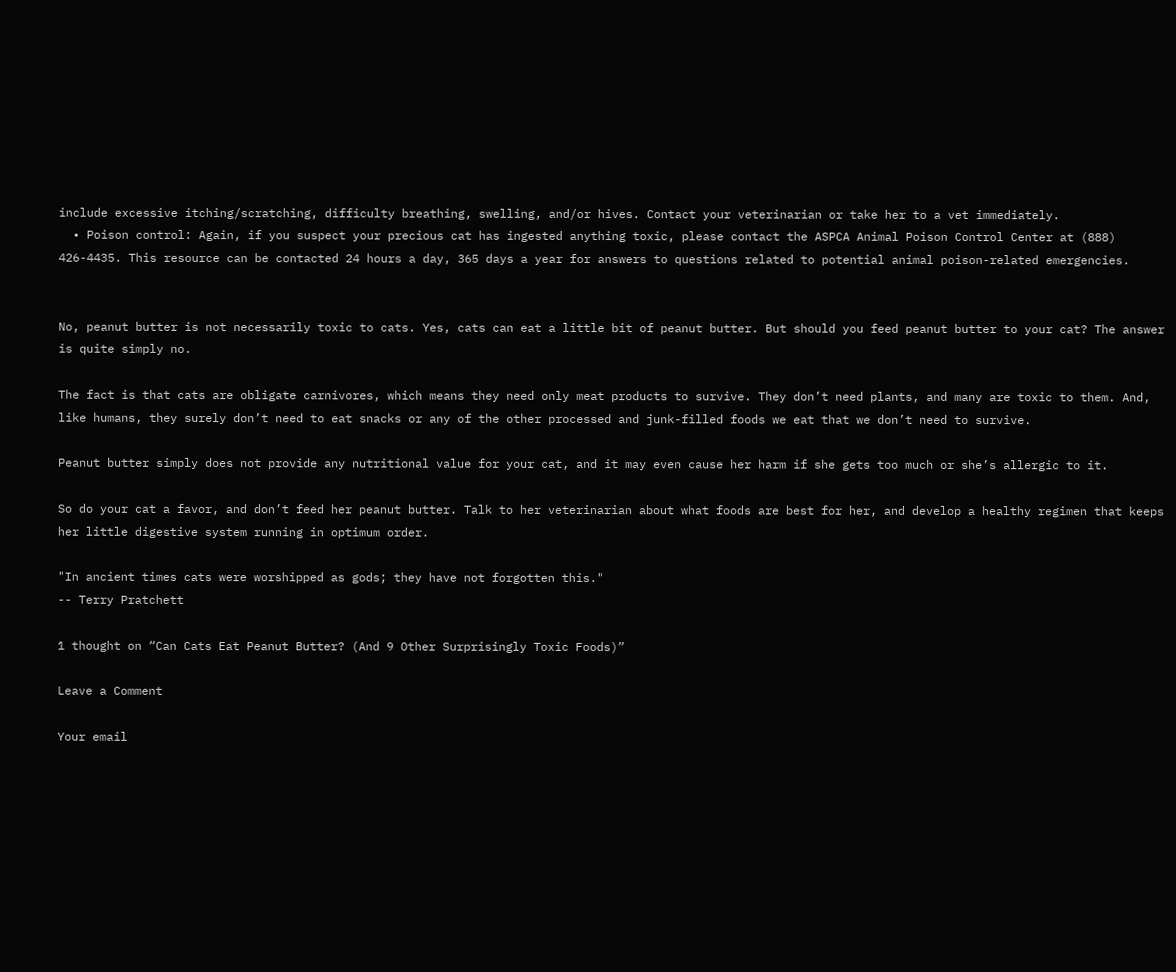include excessive itching/scratching, difficulty breathing, swelling, and/or hives. Contact your veterinarian or take her to a vet immediately.
  • Poison control: Again, if you suspect your precious cat has ingested anything toxic, please contact the ASPCA Animal Poison Control Center at (888) 426-4435. This resource can be contacted 24 hours a day, 365 days a year for answers to questions related to potential animal poison-related emergencies.


No, peanut butter is not necessarily toxic to cats. Yes, cats can eat a little bit of peanut butter. But should you feed peanut butter to your cat? The answer is quite simply no.

The fact is that cats are obligate carnivores, which means they need only meat products to survive. They don’t need plants, and many are toxic to them. And, like humans, they surely don’t need to eat snacks or any of the other processed and junk-filled foods we eat that we don’t need to survive.

Peanut butter simply does not provide any nutritional value for your cat, and it may even cause her harm if she gets too much or she’s allergic to it.

So do your cat a favor, and don’t feed her peanut butter. Talk to her veterinarian about what foods are best for her, and develop a healthy regimen that keeps her little digestive system running in optimum order.

"In ancient times cats were worshipped as gods; they have not forgotten this."
-- Terry Pratchett

1 thought on “Can Cats Eat Peanut Butter? (And 9 Other Surprisingly Toxic Foods)”

Leave a Comment

Your email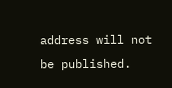address will not be published.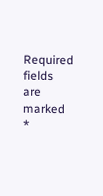Required fields are marked *